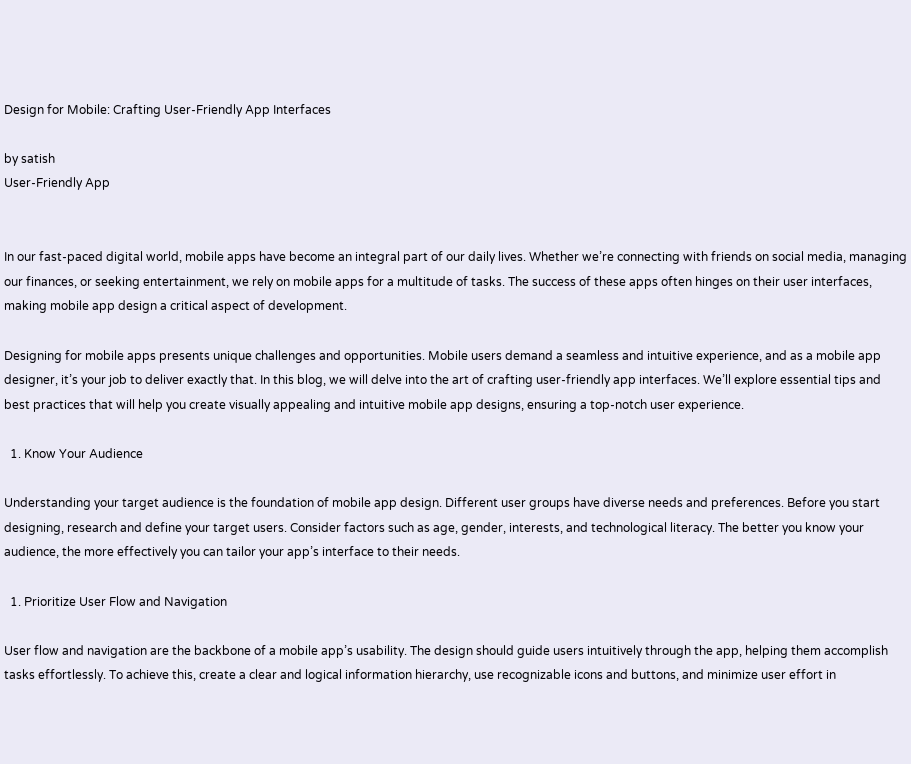Design for Mobile: Crafting User-Friendly App Interfaces

by satish
User-Friendly App


In our fast-paced digital world, mobile apps have become an integral part of our daily lives. Whether we’re connecting with friends on social media, managing our finances, or seeking entertainment, we rely on mobile apps for a multitude of tasks. The success of these apps often hinges on their user interfaces, making mobile app design a critical aspect of development.

Designing for mobile apps presents unique challenges and opportunities. Mobile users demand a seamless and intuitive experience, and as a mobile app designer, it’s your job to deliver exactly that. In this blog, we will delve into the art of crafting user-friendly app interfaces. We’ll explore essential tips and best practices that will help you create visually appealing and intuitive mobile app designs, ensuring a top-notch user experience.

  1. Know Your Audience

Understanding your target audience is the foundation of mobile app design. Different user groups have diverse needs and preferences. Before you start designing, research and define your target users. Consider factors such as age, gender, interests, and technological literacy. The better you know your audience, the more effectively you can tailor your app’s interface to their needs.

  1. Prioritize User Flow and Navigation

User flow and navigation are the backbone of a mobile app’s usability. The design should guide users intuitively through the app, helping them accomplish tasks effortlessly. To achieve this, create a clear and logical information hierarchy, use recognizable icons and buttons, and minimize user effort in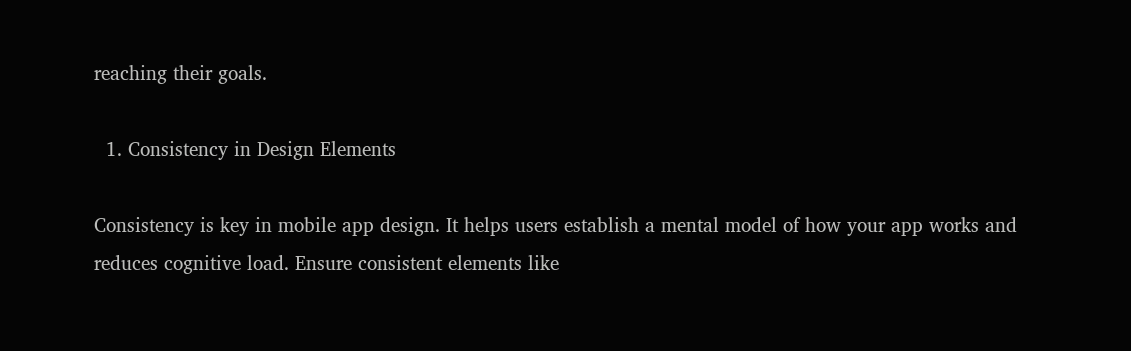reaching their goals.

  1. Consistency in Design Elements

Consistency is key in mobile app design. It helps users establish a mental model of how your app works and reduces cognitive load. Ensure consistent elements like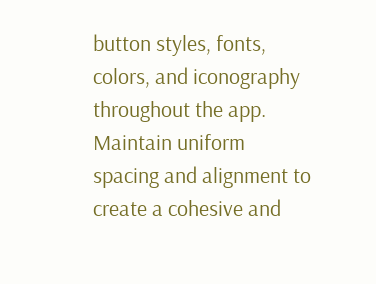button styles, fonts, colors, and iconography throughout the app. Maintain uniform spacing and alignment to create a cohesive and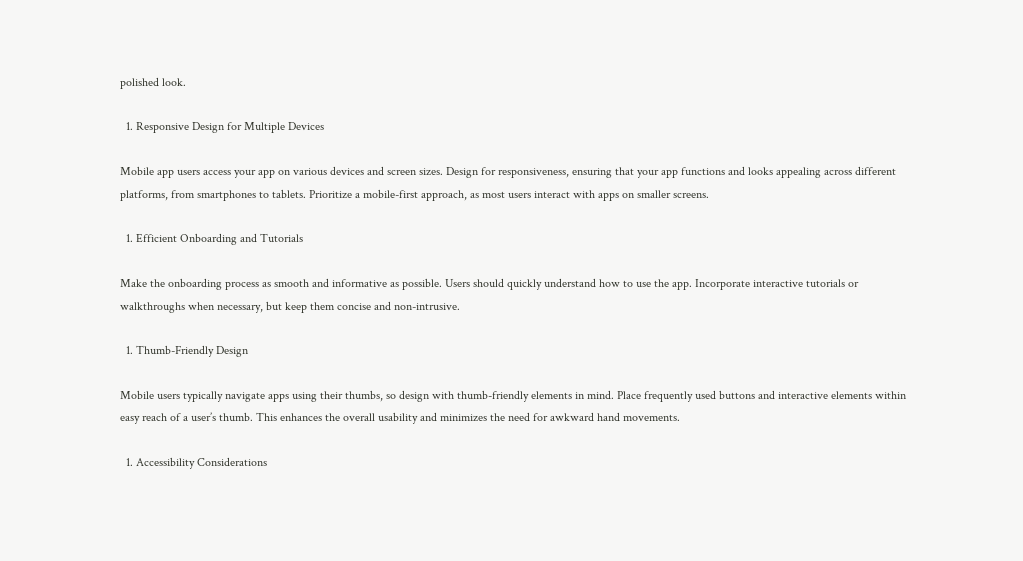polished look.

  1. Responsive Design for Multiple Devices

Mobile app users access your app on various devices and screen sizes. Design for responsiveness, ensuring that your app functions and looks appealing across different platforms, from smartphones to tablets. Prioritize a mobile-first approach, as most users interact with apps on smaller screens.

  1. Efficient Onboarding and Tutorials

Make the onboarding process as smooth and informative as possible. Users should quickly understand how to use the app. Incorporate interactive tutorials or walkthroughs when necessary, but keep them concise and non-intrusive.

  1. Thumb-Friendly Design

Mobile users typically navigate apps using their thumbs, so design with thumb-friendly elements in mind. Place frequently used buttons and interactive elements within easy reach of a user’s thumb. This enhances the overall usability and minimizes the need for awkward hand movements.

  1. Accessibility Considerations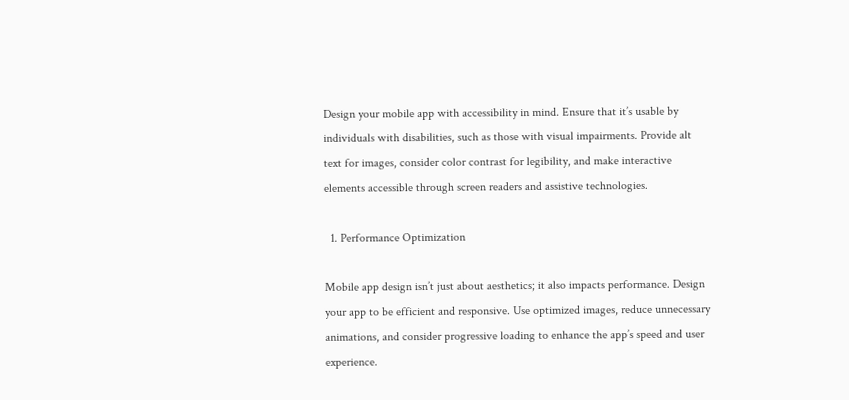Design your mobile app with accessibility in mind. Ensure that it’s usable by individuals with disabilities, such as those with visual impairments. Provide alt text for images, consider color contrast for legibility, and make interactive elements accessible through screen readers and assistive technologies.

  1. Performance Optimization

Mobile app design isn’t just about aesthetics; it also impacts performance. Design your app to be efficient and responsive. Use optimized images, reduce unnecessary animations, and consider progressive loading to enhance the app’s speed and user experience.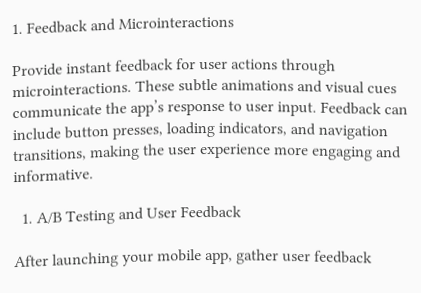1. Feedback and Microinteractions

Provide instant feedback for user actions through microinteractions. These subtle animations and visual cues communicate the app’s response to user input. Feedback can include button presses, loading indicators, and navigation transitions, making the user experience more engaging and informative.

  1. A/B Testing and User Feedback

After launching your mobile app, gather user feedback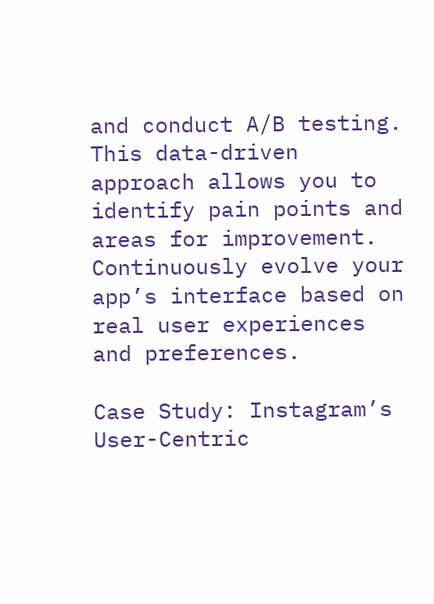and conduct A/B testing. This data-driven approach allows you to identify pain points and areas for improvement. Continuously evolve your app’s interface based on real user experiences and preferences.

Case Study: Instagram’s User-Centric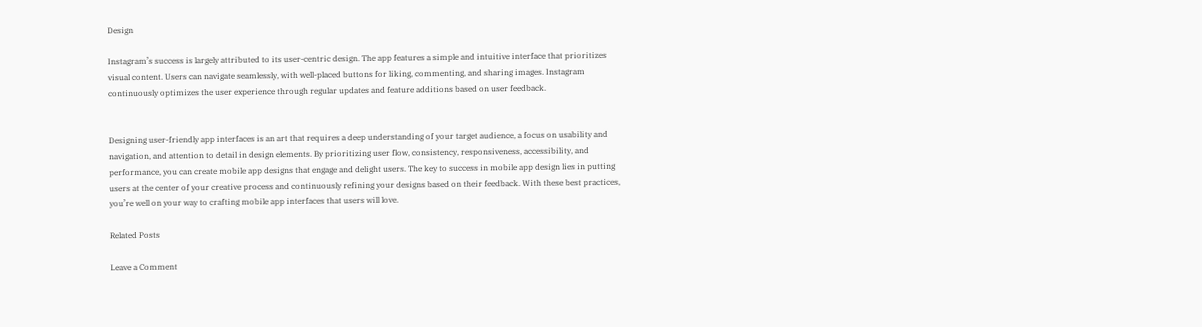Design

Instagram’s success is largely attributed to its user-centric design. The app features a simple and intuitive interface that prioritizes visual content. Users can navigate seamlessly, with well-placed buttons for liking, commenting, and sharing images. Instagram continuously optimizes the user experience through regular updates and feature additions based on user feedback.


Designing user-friendly app interfaces is an art that requires a deep understanding of your target audience, a focus on usability and navigation, and attention to detail in design elements. By prioritizing user flow, consistency, responsiveness, accessibility, and performance, you can create mobile app designs that engage and delight users. The key to success in mobile app design lies in putting users at the center of your creative process and continuously refining your designs based on their feedback. With these best practices, you’re well on your way to crafting mobile app interfaces that users will love.

Related Posts

Leave a Comment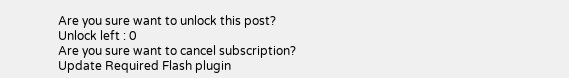Are you sure want to unlock this post?
Unlock left : 0
Are you sure want to cancel subscription?
Update Required Flash plugin